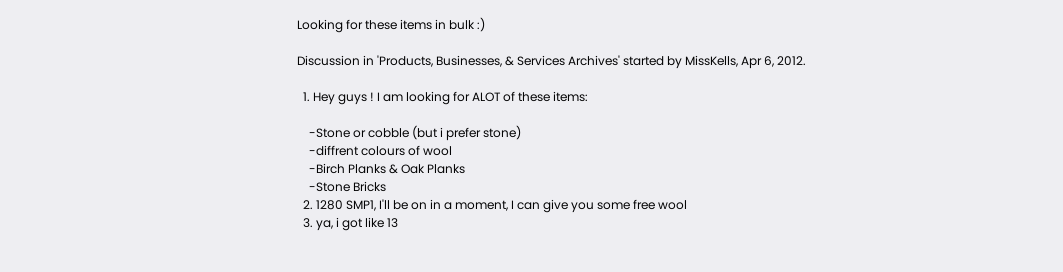Looking for these items in bulk :)

Discussion in 'Products, Businesses, & Services Archives' started by MissKells, Apr 6, 2012.

  1. Hey guys ! I am looking for ALOT of these items:

    -Stone or cobble (but i prefer stone)
    -diffrent colours of wool
    -Birch Planks & Oak Planks
    -Stone Bricks
  2. 1280 SMP1, I'll be on in a moment, I can give you some free wool
  3. ya, i got like 13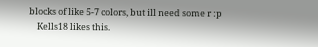blocks of like 5-7 colors, but ill need some r :p
    Kells18 likes this.